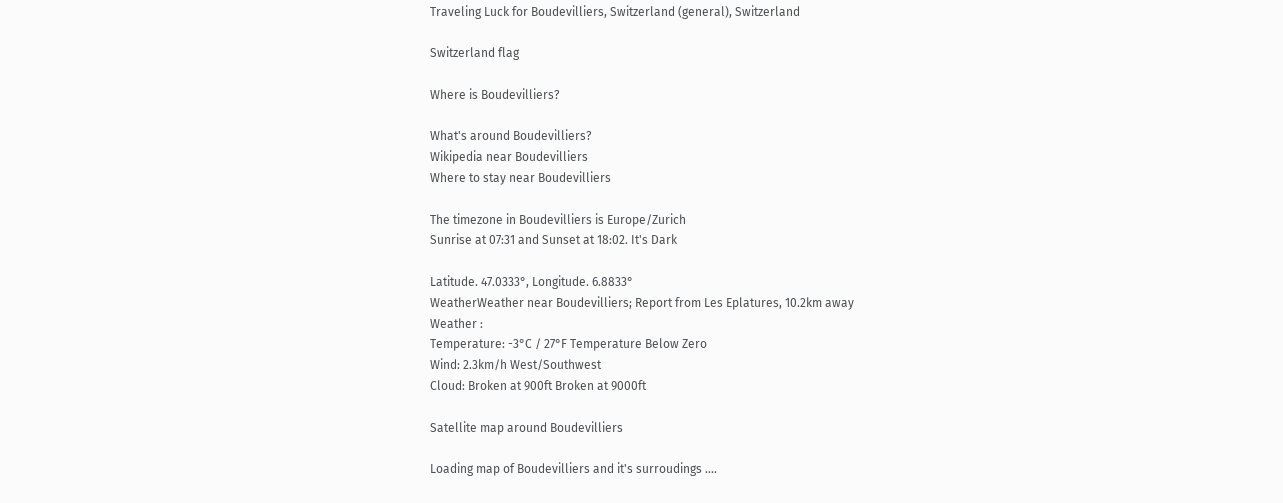Traveling Luck for Boudevilliers, Switzerland (general), Switzerland

Switzerland flag

Where is Boudevilliers?

What's around Boudevilliers?
Wikipedia near Boudevilliers
Where to stay near Boudevilliers

The timezone in Boudevilliers is Europe/Zurich
Sunrise at 07:31 and Sunset at 18:02. It's Dark

Latitude. 47.0333°, Longitude. 6.8833°
WeatherWeather near Boudevilliers; Report from Les Eplatures, 10.2km away
Weather :
Temperature: -3°C / 27°F Temperature Below Zero
Wind: 2.3km/h West/Southwest
Cloud: Broken at 900ft Broken at 9000ft

Satellite map around Boudevilliers

Loading map of Boudevilliers and it's surroudings ....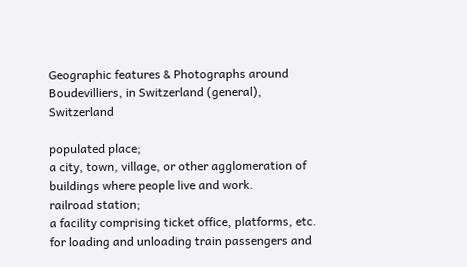Geographic features & Photographs around Boudevilliers, in Switzerland (general), Switzerland

populated place;
a city, town, village, or other agglomeration of buildings where people live and work.
railroad station;
a facility comprising ticket office, platforms, etc. for loading and unloading train passengers and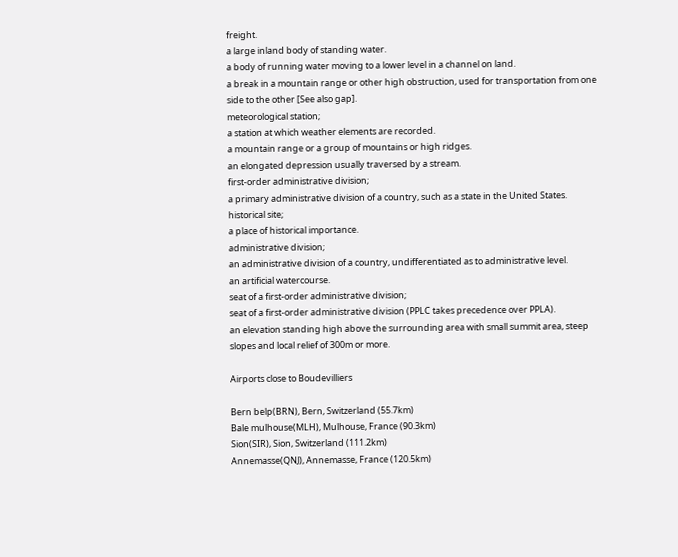freight.
a large inland body of standing water.
a body of running water moving to a lower level in a channel on land.
a break in a mountain range or other high obstruction, used for transportation from one side to the other [See also gap].
meteorological station;
a station at which weather elements are recorded.
a mountain range or a group of mountains or high ridges.
an elongated depression usually traversed by a stream.
first-order administrative division;
a primary administrative division of a country, such as a state in the United States.
historical site;
a place of historical importance.
administrative division;
an administrative division of a country, undifferentiated as to administrative level.
an artificial watercourse.
seat of a first-order administrative division;
seat of a first-order administrative division (PPLC takes precedence over PPLA).
an elevation standing high above the surrounding area with small summit area, steep slopes and local relief of 300m or more.

Airports close to Boudevilliers

Bern belp(BRN), Bern, Switzerland (55.7km)
Bale mulhouse(MLH), Mulhouse, France (90.3km)
Sion(SIR), Sion, Switzerland (111.2km)
Annemasse(QNJ), Annemasse, France (120.5km)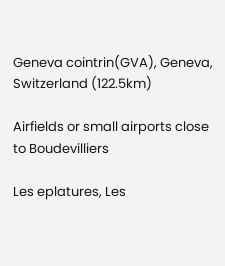Geneva cointrin(GVA), Geneva, Switzerland (122.5km)

Airfields or small airports close to Boudevilliers

Les eplatures, Les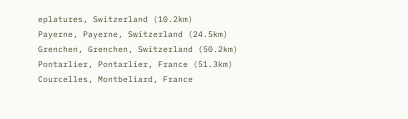eplatures, Switzerland (10.2km)
Payerne, Payerne, Switzerland (24.5km)
Grenchen, Grenchen, Switzerland (50.2km)
Pontarlier, Pontarlier, France (51.3km)
Courcelles, Montbeliard, France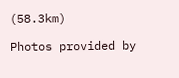(58.3km)

Photos provided by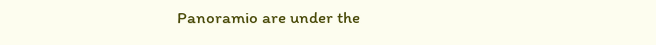Panoramio are under the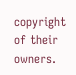copyright of their owners.